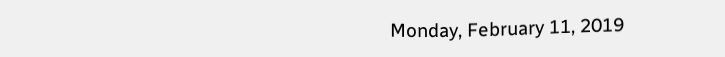Monday, February 11, 2019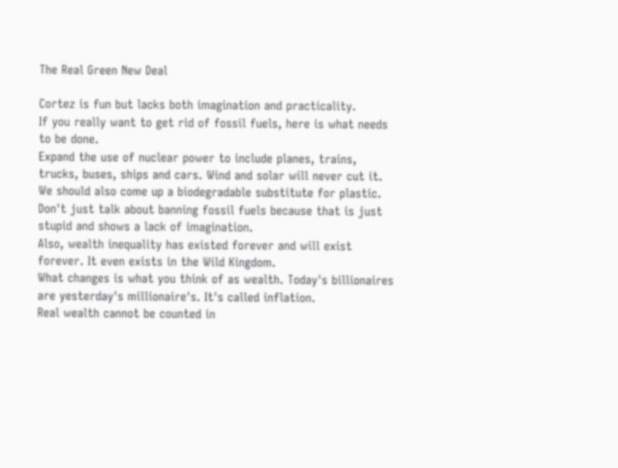The Real Green New Deal

Cortez is fun but lacks both imagination and practicality.
If you really want to get rid of fossil fuels, here is what needs to be done.
Expand the use of nuclear power to include planes, trains, trucks, buses, ships and cars. Wind and solar will never cut it. We should also come up a biodegradable substitute for plastic.
Don't just talk about banning fossil fuels because that is just stupid and shows a lack of imagination.
Also, wealth inequality has existed forever and will exist forever. It even exists in the Wild Kingdom.
What changes is what you think of as wealth. Today's billionaires are yesterday's millionaire's. It's called inflation.
Real wealth cannot be counted in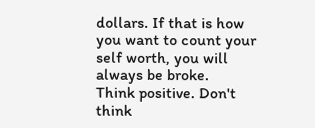dollars. If that is how you want to count your self worth, you will always be broke.
Think positive. Don't think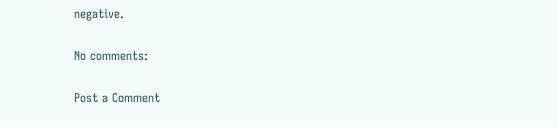negative.

No comments:

Post a Comment